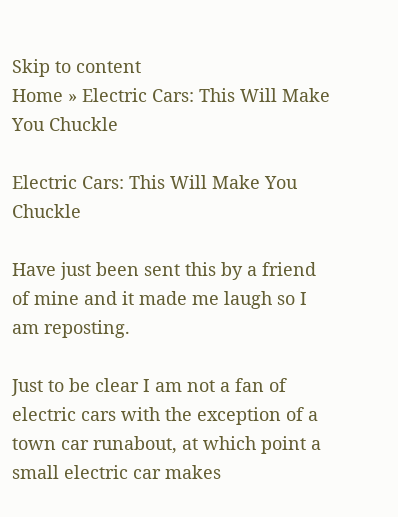Skip to content
Home » Electric Cars: This Will Make You Chuckle

Electric Cars: This Will Make You Chuckle

Have just been sent this by a friend of mine and it made me laugh so I am reposting.

Just to be clear I am not a fan of electric cars with the exception of a town car runabout, at which point a small electric car makes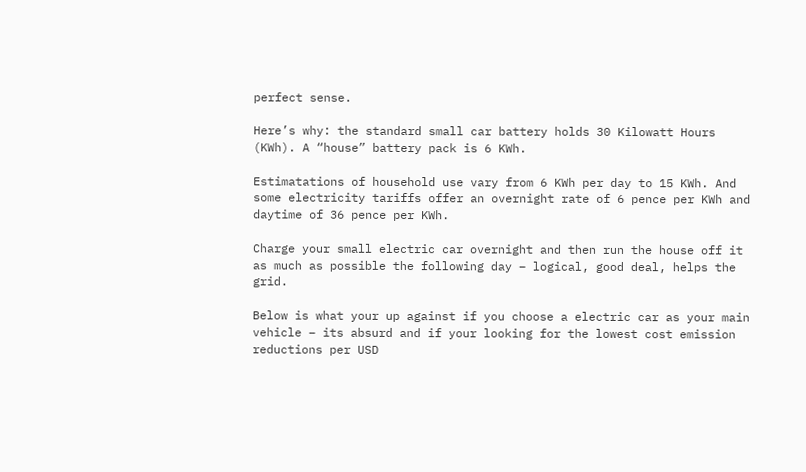perfect sense.

Here’s why: the standard small car battery holds 30 Kilowatt Hours (KWh). A “house” battery pack is 6 KWh.

Estimatations of household use vary from 6 KWh per day to 15 KWh. And some electricity tariffs offer an overnight rate of 6 pence per KWh and daytime of 36 pence per KWh.

Charge your small electric car overnight and then run the house off it as much as possible the following day – logical, good deal, helps the grid.

Below is what your up against if you choose a electric car as your main vehicle – its absurd and if your looking for the lowest cost emission reductions per USD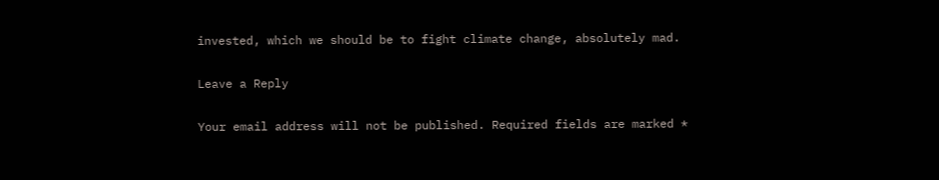invested, which we should be to fight climate change, absolutely mad.

Leave a Reply

Your email address will not be published. Required fields are marked *